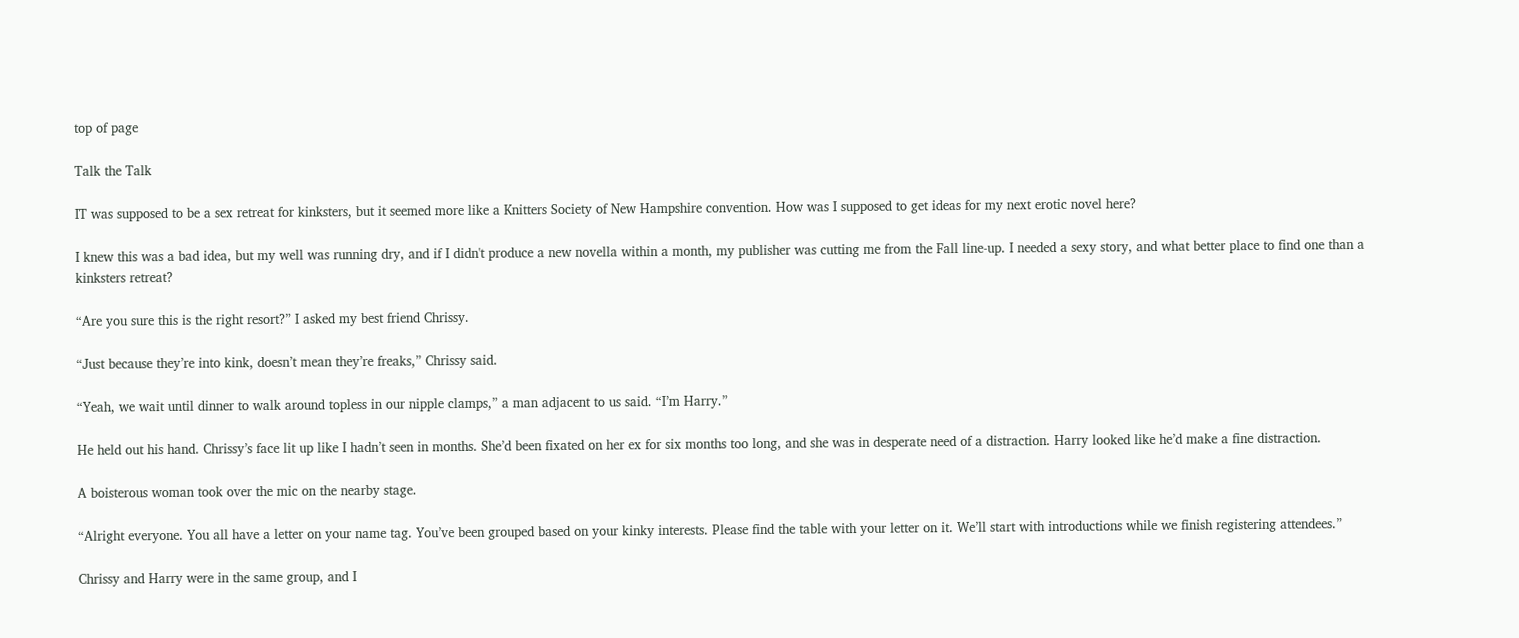top of page

Talk the Talk

IT was supposed to be a sex retreat for kinksters, but it seemed more like a Knitters Society of New Hampshire convention. How was I supposed to get ideas for my next erotic novel here?

I knew this was a bad idea, but my well was running dry, and if I didn't produce a new novella within a month, my publisher was cutting me from the Fall line-up. I needed a sexy story, and what better place to find one than a kinksters retreat?

“Are you sure this is the right resort?” I asked my best friend Chrissy.

“Just because they’re into kink, doesn’t mean they’re freaks,” Chrissy said.

“Yeah, we wait until dinner to walk around topless in our nipple clamps,” a man adjacent to us said. “I’m Harry.”

He held out his hand. Chrissy’s face lit up like I hadn’t seen in months. She’d been fixated on her ex for six months too long, and she was in desperate need of a distraction. Harry looked like he’d make a fine distraction.

A boisterous woman took over the mic on the nearby stage.

“Alright everyone. You all have a letter on your name tag. You’ve been grouped based on your kinky interests. Please find the table with your letter on it. We’ll start with introductions while we finish registering attendees.”

Chrissy and Harry were in the same group, and I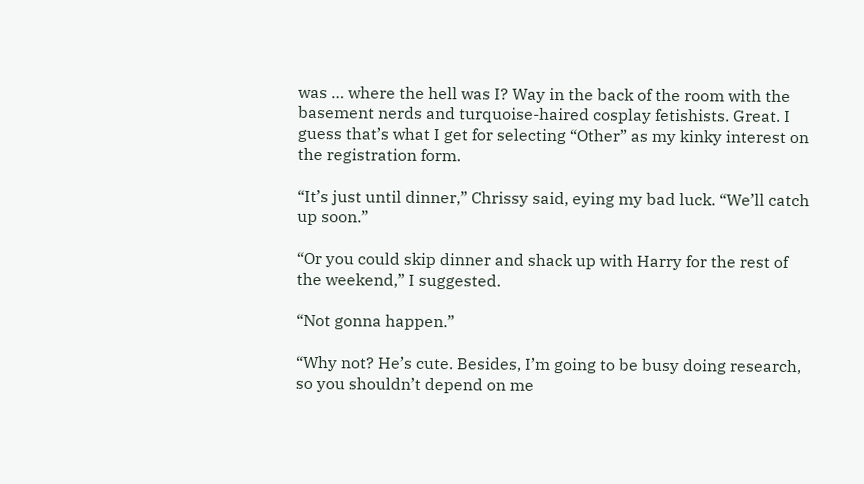was … where the hell was I? Way in the back of the room with the basement nerds and turquoise-haired cosplay fetishists. Great. I guess that’s what I get for selecting “Other” as my kinky interest on the registration form.

“It’s just until dinner,” Chrissy said, eying my bad luck. “We’ll catch up soon.”

“Or you could skip dinner and shack up with Harry for the rest of the weekend,” I suggested.

“Not gonna happen.”

“Why not? He’s cute. Besides, I’m going to be busy doing research, so you shouldn’t depend on me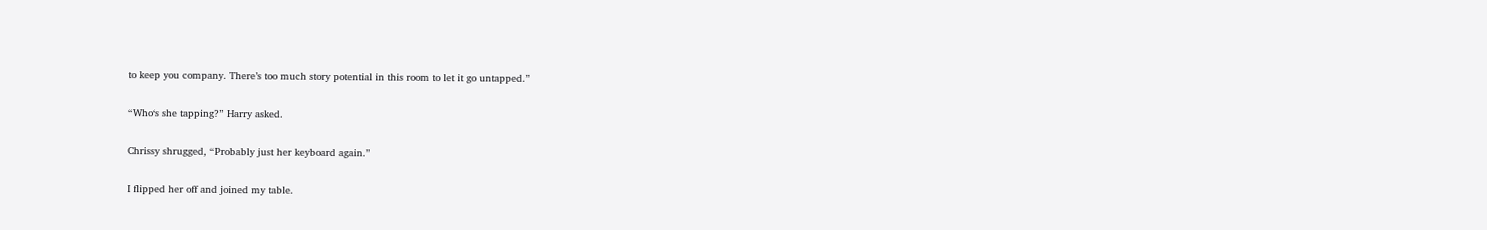to keep you company. There’s too much story potential in this room to let it go untapped.”

“Who‘s she tapping?” Harry asked.

Chrissy shrugged, “Probably just her keyboard again.”

I flipped her off and joined my table.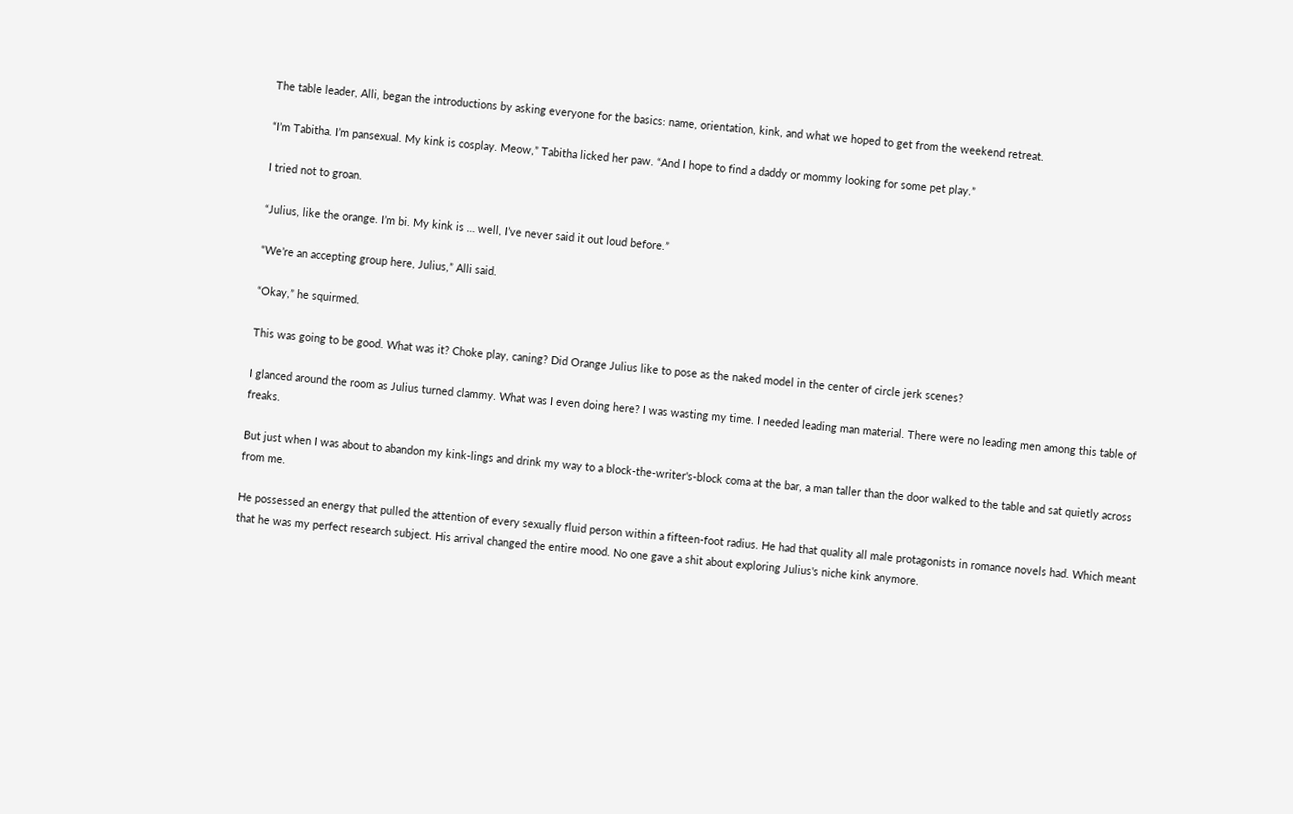The table leader, Alli, began the introductions by asking everyone for the basics: name, orientation, kink, and what we hoped to get from the weekend retreat.

“I’m Tabitha. I’m pansexual. My kink is cosplay. Meow,” Tabitha licked her paw. “And I hope to find a daddy or mommy looking for some pet play.”

I tried not to groan.

“Julius, like the orange. I’m bi. My kink is … well, I’ve never said it out loud before.”

“We’re an accepting group here, Julius,” Alli said.

“Okay,” he squirmed.

This was going to be good. What was it? Choke play, caning? Did Orange Julius like to pose as the naked model in the center of circle jerk scenes?

I glanced around the room as Julius turned clammy. What was I even doing here? I was wasting my time. I needed leading man material. There were no leading men among this table of freaks.

But just when I was about to abandon my kink-lings and drink my way to a block-the-writer's-block coma at the bar, a man taller than the door walked to the table and sat quietly across from me.

He possessed an energy that pulled the attention of every sexually fluid person within a fifteen-foot radius. He had that quality all male protagonists in romance novels had. Which meant that he was my perfect research subject. His arrival changed the entire mood. No one gave a shit about exploring Julius's niche kink anymore.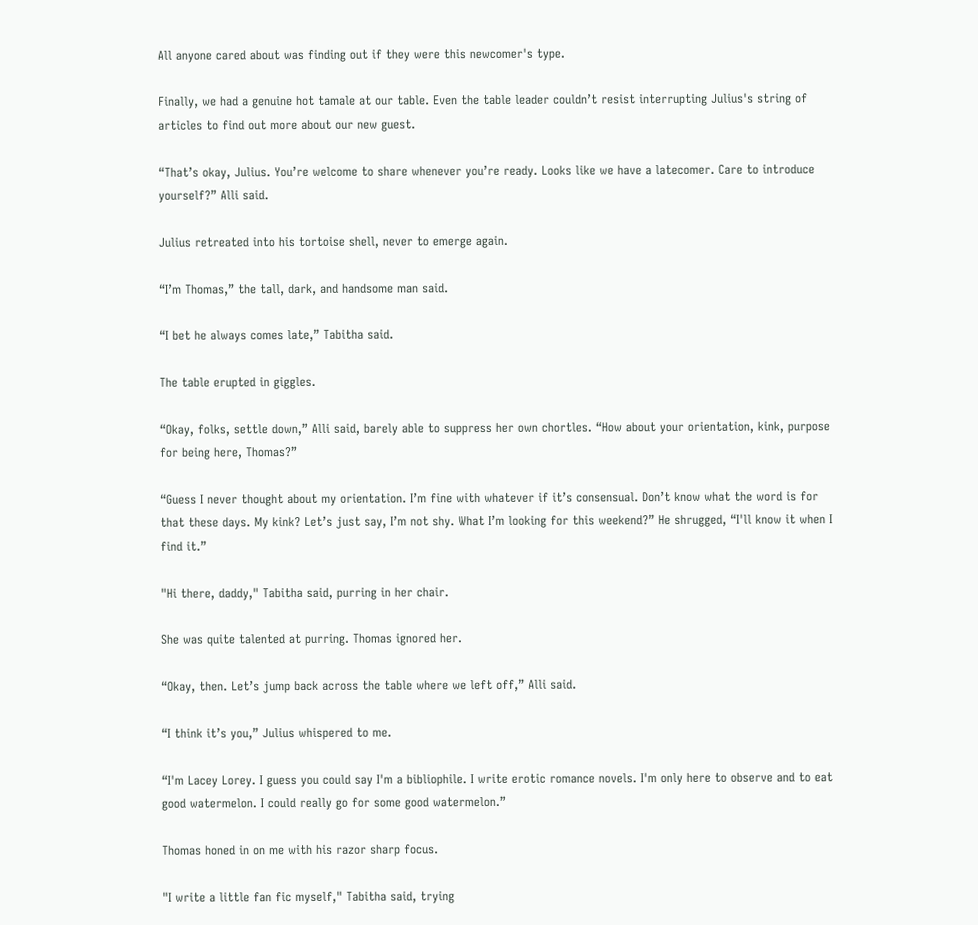All anyone cared about was finding out if they were this newcomer's type.

Finally, we had a genuine hot tamale at our table. Even the table leader couldn’t resist interrupting Julius's string of articles to find out more about our new guest.

“That’s okay, Julius. You’re welcome to share whenever you’re ready. Looks like we have a latecomer. Care to introduce yourself?” Alli said.

Julius retreated into his tortoise shell, never to emerge again.

“I’m Thomas,” the tall, dark, and handsome man said.

“I bet he always comes late,” Tabitha said.

The table erupted in giggles.

“Okay, folks, settle down,” Alli said, barely able to suppress her own chortles. “How about your orientation, kink, purpose for being here, Thomas?”

“Guess I never thought about my orientation. I’m fine with whatever if it’s consensual. Don’t know what the word is for that these days. My kink? Let’s just say, I’m not shy. What I’m looking for this weekend?” He shrugged, “I'll know it when I find it.”

"Hi there, daddy," Tabitha said, purring in her chair.

She was quite talented at purring. Thomas ignored her.

“Okay, then. Let’s jump back across the table where we left off,” Alli said.

“I think it’s you,” Julius whispered to me.

“I'm Lacey Lorey. I guess you could say I'm a bibliophile. I write erotic romance novels. I'm only here to observe and to eat good watermelon. I could really go for some good watermelon.”

Thomas honed in on me with his razor sharp focus.

"I write a little fan fic myself," Tabitha said, trying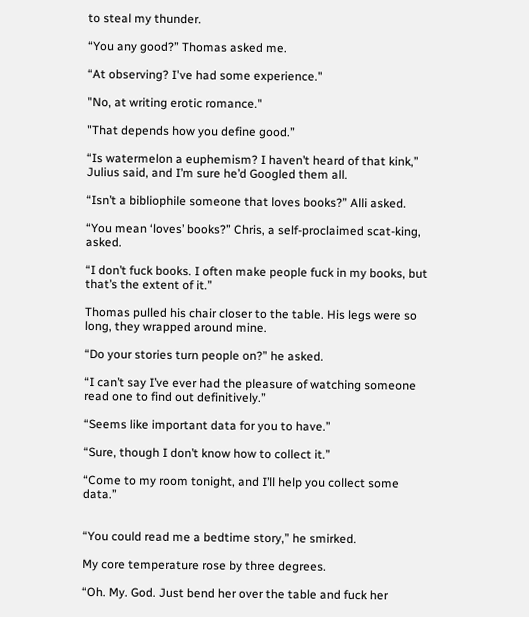to steal my thunder.

“You any good?” Thomas asked me.

“At observing? I've had some experience."

"No, at writing erotic romance."

"That depends how you define good.”

“Is watermelon a euphemism? I haven’t heard of that kink,” Julius said, and I’m sure he’d Googled them all.

“Isn’t a bibliophile someone that loves books?” Alli asked.

“You mean ‘loves’ books?” Chris, a self-proclaimed scat-king, asked.

“I don’t fuck books. I often make people fuck in my books, but that’s the extent of it.”

Thomas pulled his chair closer to the table. His legs were so long, they wrapped around mine.

“Do your stories turn people on?” he asked.

“I can’t say I’ve ever had the pleasure of watching someone read one to find out definitively.”

“Seems like important data for you to have.”

“Sure, though I don’t know how to collect it.”

“Come to my room tonight, and I’ll help you collect some data.”


“You could read me a bedtime story,” he smirked.

My core temperature rose by three degrees.

“Oh. My. God. Just bend her over the table and fuck her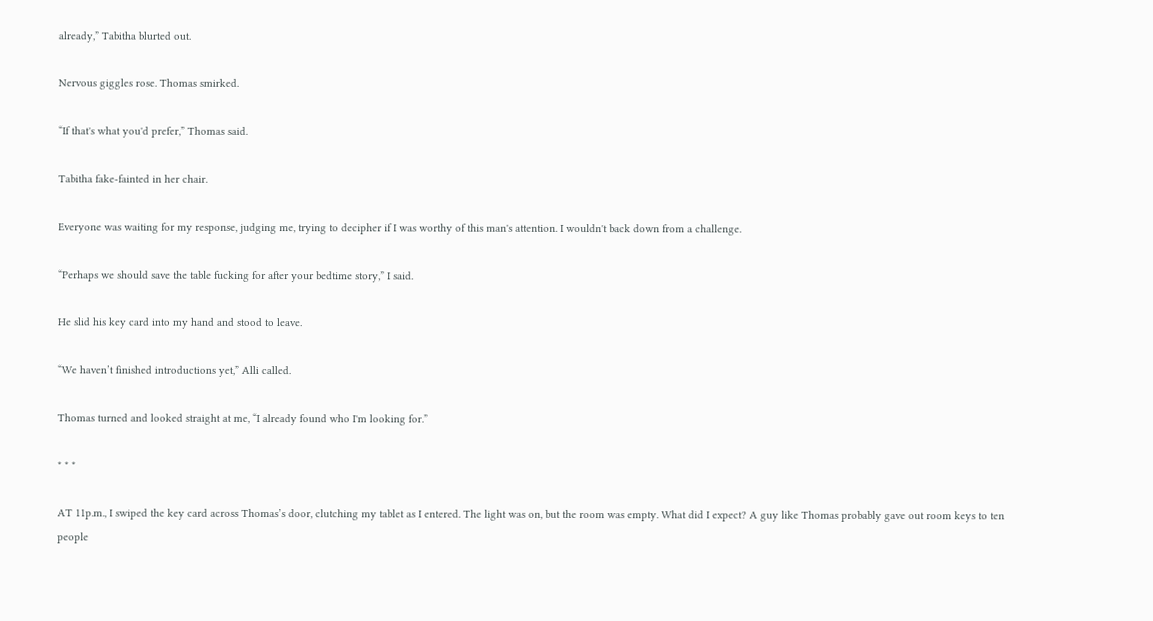already,” Tabitha blurted out.

Nervous giggles rose. Thomas smirked.

“If that's what you'd prefer,” Thomas said.

Tabitha fake-fainted in her chair.

Everyone was waiting for my response, judging me, trying to decipher if I was worthy of this man's attention. I wouldn't back down from a challenge.

“Perhaps we should save the table fucking for after your bedtime story,” I said.

He slid his key card into my hand and stood to leave.

“We haven’t finished introductions yet,” Alli called.

Thomas turned and looked straight at me, “I already found who I'm looking for.”

* * *

AT 11p.m., I swiped the key card across Thomas’s door, clutching my tablet as I entered. The light was on, but the room was empty. What did I expect? A guy like Thomas probably gave out room keys to ten people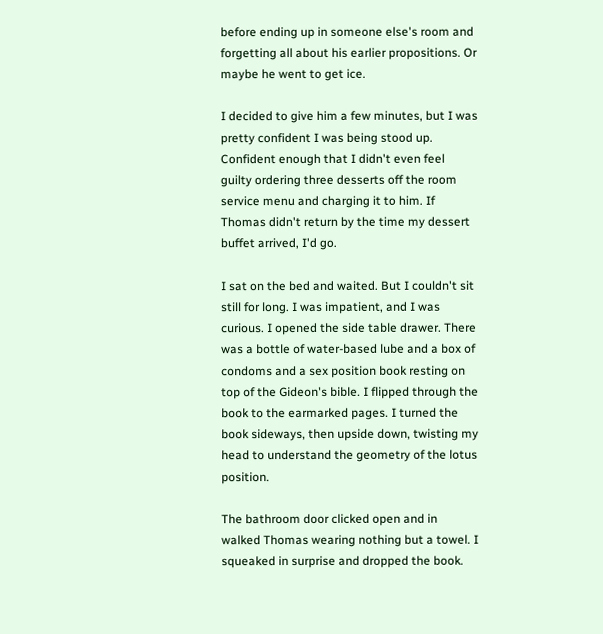before ending up in someone else's room and forgetting all about his earlier propositions. Or maybe he went to get ice.

I decided to give him a few minutes, but I was pretty confident I was being stood up. Confident enough that I didn't even feel guilty ordering three desserts off the room service menu and charging it to him. If Thomas didn't return by the time my dessert buffet arrived, I'd go.

I sat on the bed and waited. But I couldn't sit still for long. I was impatient, and I was curious. I opened the side table drawer. There was a bottle of water-based lube and a box of condoms and a sex position book resting on top of the Gideon's bible. I flipped through the book to the earmarked pages. I turned the book sideways, then upside down, twisting my head to understand the geometry of the lotus position.

The bathroom door clicked open and in walked Thomas wearing nothing but a towel. I squeaked in surprise and dropped the book.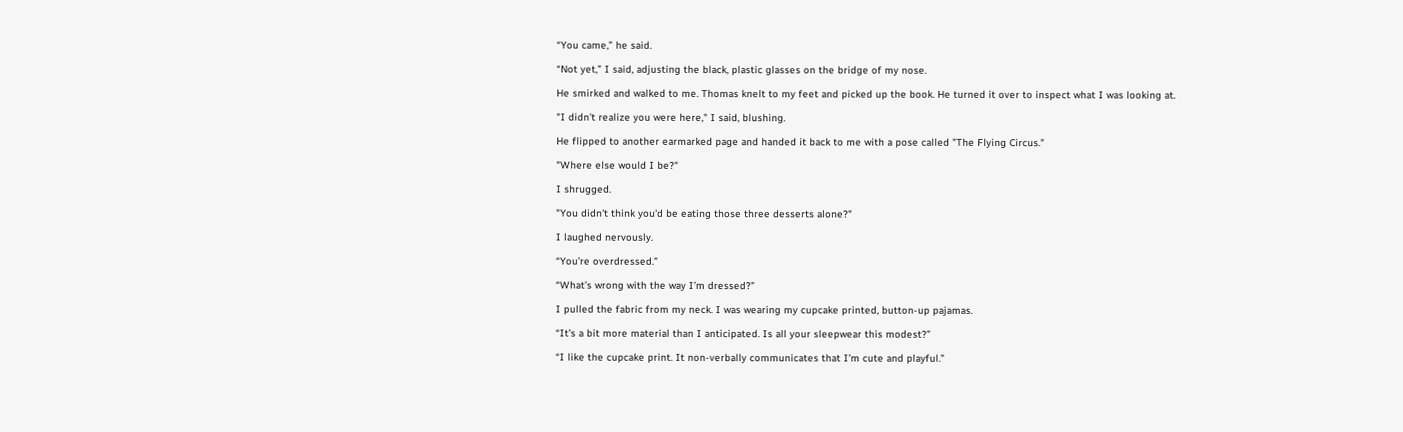“You came,” he said.

“Not yet,” I said, adjusting the black, plastic glasses on the bridge of my nose.

He smirked and walked to me. Thomas knelt to my feet and picked up the book. He turned it over to inspect what I was looking at.

"I didn't realize you were here," I said, blushing.

He flipped to another earmarked page and handed it back to me with a pose called "The Flying Circus."

"Where else would I be?"

I shrugged.

"You didn't think you'd be eating those three desserts alone?"

I laughed nervously.

“You’re overdressed.”

“What’s wrong with the way I’m dressed?”

I pulled the fabric from my neck. I was wearing my cupcake printed, button-up pajamas.

“It’s a bit more material than I anticipated. Is all your sleepwear this modest?”

“I like the cupcake print. It non-verbally communicates that I’m cute and playful.”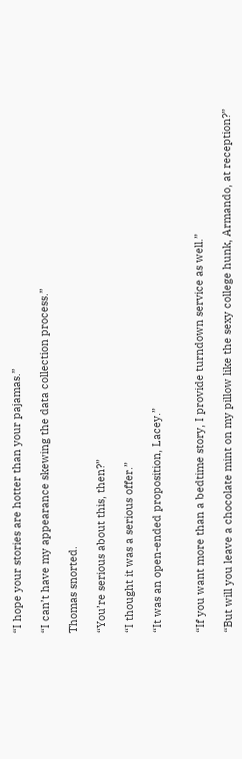“I hope your stories are hotter than your pajamas.”

“I can’t have my appearance skewing the data collection process.”

Thomas snorted.

“You’re serious about this, then?”

“I thought it was a serious offer.”

“It was an open-ended proposition, Lacey.”


“If you want more than a bedtime story, I provide turndown service as well.”

“But will you leave a chocolate mint on my pillow like the sexy college hunk, Armando, at reception?”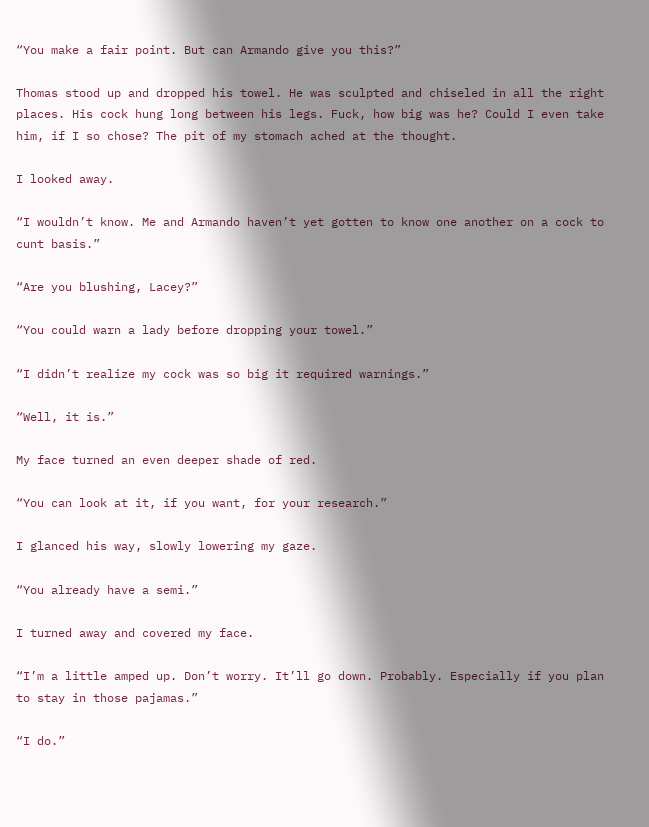“You make a fair point. But can Armando give you this?”

Thomas stood up and dropped his towel. He was sculpted and chiseled in all the right places. His cock hung long between his legs. Fuck, how big was he? Could I even take him, if I so chose? The pit of my stomach ached at the thought.

I looked away.

“I wouldn’t know. Me and Armando haven’t yet gotten to know one another on a cock to cunt basis.”

“Are you blushing, Lacey?”

“You could warn a lady before dropping your towel.”

“I didn’t realize my cock was so big it required warnings.”

“Well, it is.”

My face turned an even deeper shade of red.

“You can look at it, if you want, for your research.”

I glanced his way, slowly lowering my gaze.

“You already have a semi.”

I turned away and covered my face.

“I’m a little amped up. Don’t worry. It’ll go down. Probably. Especially if you plan to stay in those pajamas.”

“I do.”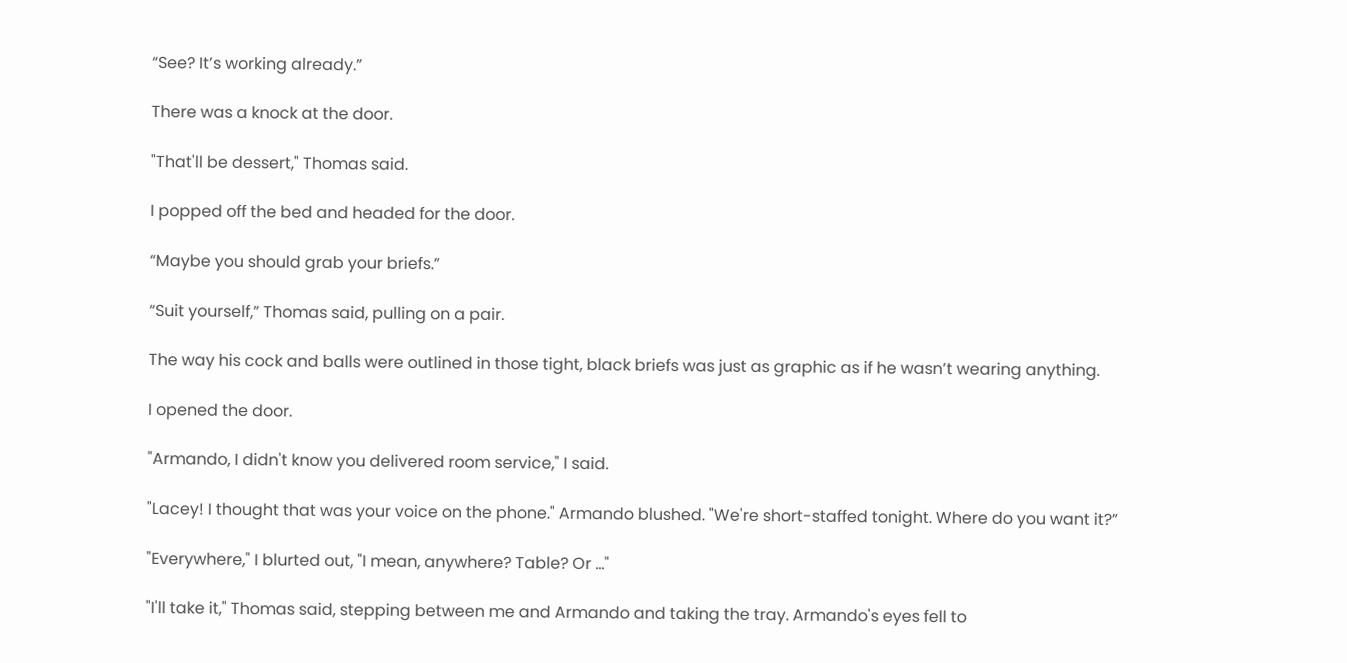“See? It’s working already.”

There was a knock at the door.

"That'll be dessert," Thomas said.

I popped off the bed and headed for the door.

“Maybe you should grab your briefs.”

“Suit yourself,” Thomas said, pulling on a pair.

The way his cock and balls were outlined in those tight, black briefs was just as graphic as if he wasn’t wearing anything.

I opened the door.

"Armando, I didn't know you delivered room service," I said.

"Lacey! I thought that was your voice on the phone." Armando blushed. "We're short-staffed tonight. Where do you want it?”

"Everywhere," I blurted out, "I mean, anywhere? Table? Or ..."

"I'll take it," Thomas said, stepping between me and Armando and taking the tray. Armando's eyes fell to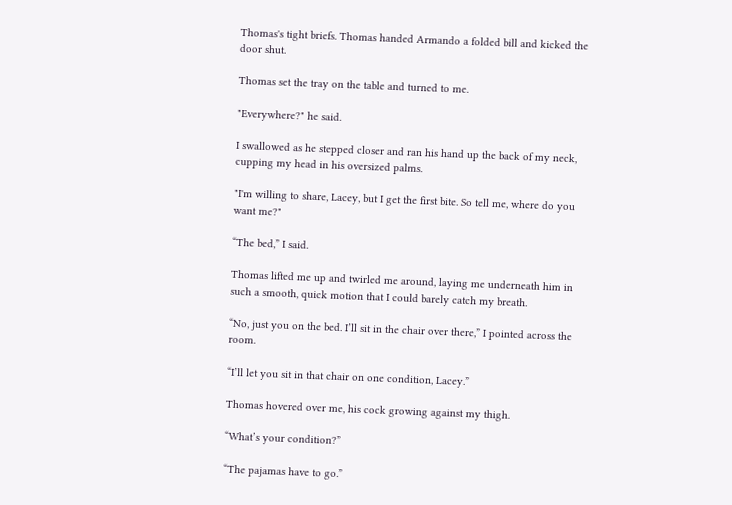Thomas's tight briefs. Thomas handed Armando a folded bill and kicked the door shut.

Thomas set the tray on the table and turned to me.

"Everywhere?" he said.

I swallowed as he stepped closer and ran his hand up the back of my neck, cupping my head in his oversized palms.

"I'm willing to share, Lacey, but I get the first bite. So tell me, where do you want me?"

“The bed,” I said.

Thomas lifted me up and twirled me around, laying me underneath him in such a smooth, quick motion that I could barely catch my breath.

“No, just you on the bed. I’ll sit in the chair over there,” I pointed across the room.

“I’ll let you sit in that chair on one condition, Lacey.”

Thomas hovered over me, his cock growing against my thigh.

“What’s your condition?”

“The pajamas have to go.”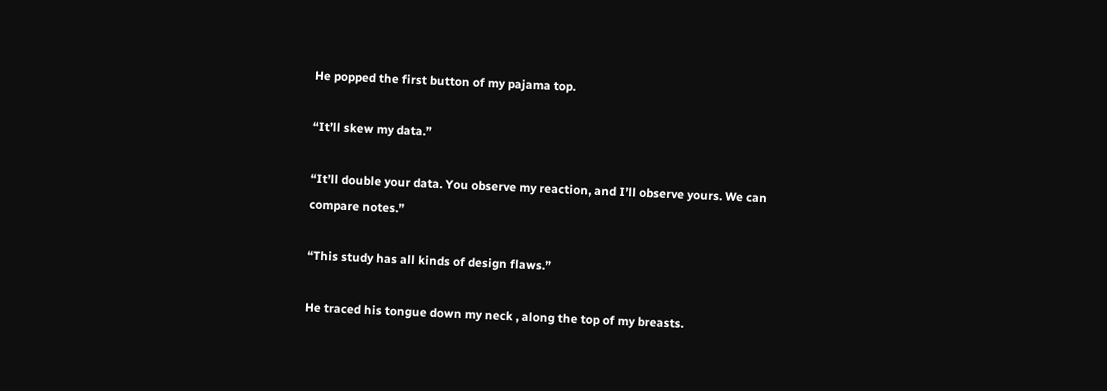He popped the first button of my pajama top.

“It’ll skew my data.”

“It’ll double your data. You observe my reaction, and I’ll observe yours. We can compare notes.”

“This study has all kinds of design flaws.”

He traced his tongue down my neck , along the top of my breasts.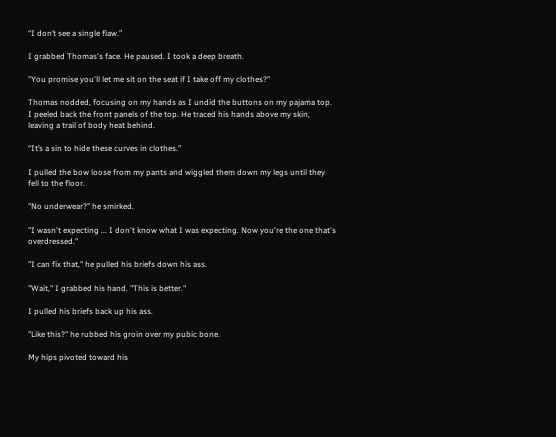“I don’t see a single flaw.”

I grabbed Thomas's face. He paused. I took a deep breath.

"You promise you'll let me sit on the seat if I take off my clothes?"

Thomas nodded, focusing on my hands as I undid the buttons on my pajama top. I peeled back the front panels of the top. He traced his hands above my skin, leaving a trail of body heat behind.

“It’s a sin to hide these curves in clothes.”

I pulled the bow loose from my pants and wiggled them down my legs until they fell to the floor.

"No underwear?" he smirked.

"I wasn't expecting ... I don't know what I was expecting. Now you're the one that's overdressed."

"I can fix that," he pulled his briefs down his ass.

"Wait," I grabbed his hand. "This is better."

I pulled his briefs back up his ass.

"Like this?" he rubbed his groin over my pubic bone.

My hips pivoted toward his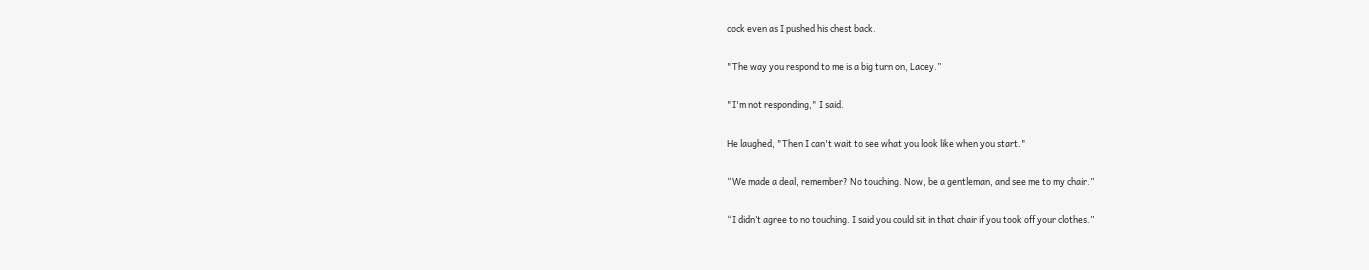cock even as I pushed his chest back.

"The way you respond to me is a big turn on, Lacey.”

"I'm not responding," I said.

He laughed, "Then I can't wait to see what you look like when you start."

“We made a deal, remember? No touching. Now, be a gentleman, and see me to my chair.”

“I didn’t agree to no touching. I said you could sit in that chair if you took off your clothes.”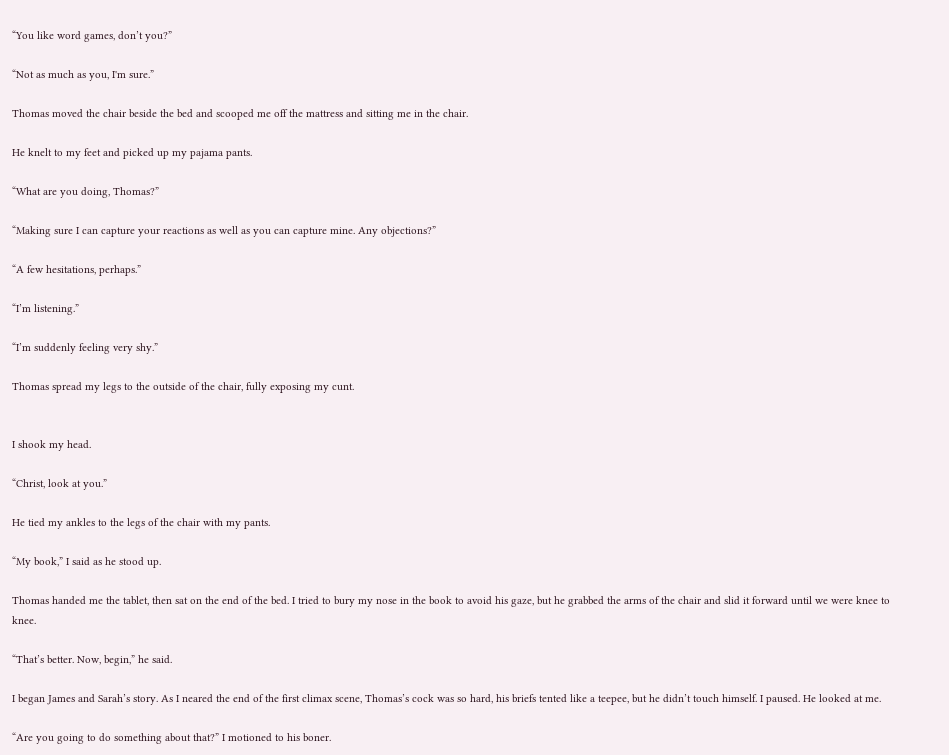“You like word games, don’t you?”

“Not as much as you, I'm sure.”

Thomas moved the chair beside the bed and scooped me off the mattress and sitting me in the chair.

He knelt to my feet and picked up my pajama pants.

“What are you doing, Thomas?”

“Making sure I can capture your reactions as well as you can capture mine. Any objections?”

“A few hesitations, perhaps.”

“I’m listening.”

“I’m suddenly feeling very shy.”

Thomas spread my legs to the outside of the chair, fully exposing my cunt.


I shook my head.

“Christ, look at you.”

He tied my ankles to the legs of the chair with my pants.

“My book,” I said as he stood up.

Thomas handed me the tablet, then sat on the end of the bed. I tried to bury my nose in the book to avoid his gaze, but he grabbed the arms of the chair and slid it forward until we were knee to knee.

“That’s better. Now, begin,” he said.

I began James and Sarah’s story. As I neared the end of the first climax scene, Thomas’s cock was so hard, his briefs tented like a teepee, but he didn’t touch himself. I paused. He looked at me.

“Are you going to do something about that?” I motioned to his boner.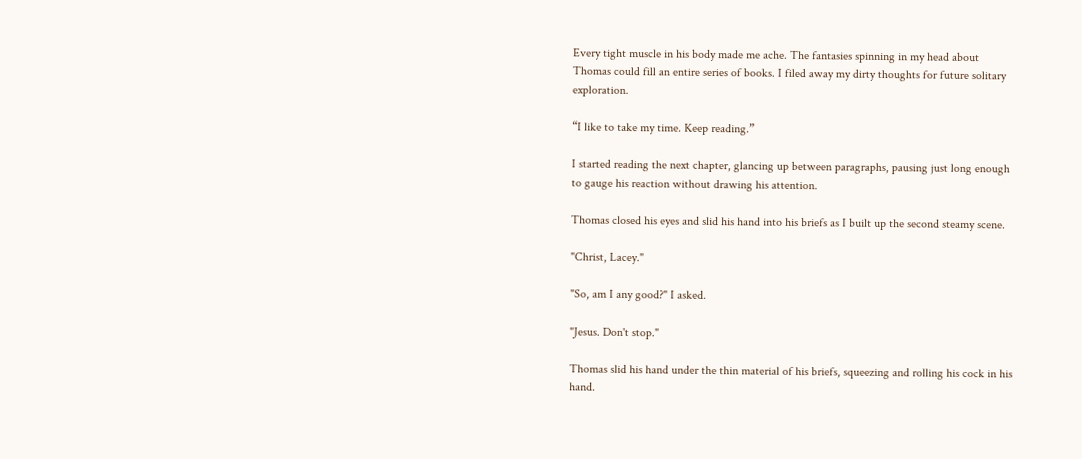Every tight muscle in his body made me ache. The fantasies spinning in my head about Thomas could fill an entire series of books. I filed away my dirty thoughts for future solitary exploration.

“I like to take my time. Keep reading.”

I started reading the next chapter, glancing up between paragraphs, pausing just long enough to gauge his reaction without drawing his attention.

Thomas closed his eyes and slid his hand into his briefs as I built up the second steamy scene.

"Christ, Lacey."

"So, am I any good?" I asked.

"Jesus. Don't stop."

Thomas slid his hand under the thin material of his briefs, squeezing and rolling his cock in his hand.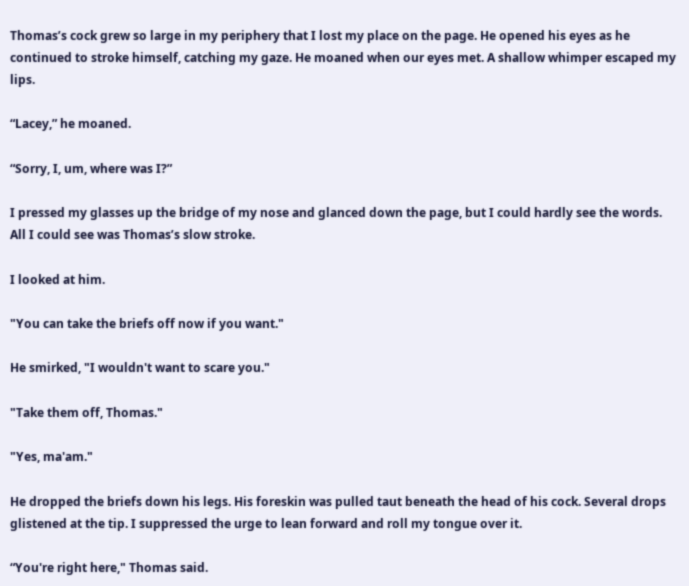Thomas’s cock grew so large in my periphery that I lost my place on the page. He opened his eyes as he continued to stroke himself, catching my gaze. He moaned when our eyes met. A shallow whimper escaped my lips.

“Lacey,” he moaned.

“Sorry, I, um, where was I?”

I pressed my glasses up the bridge of my nose and glanced down the page, but I could hardly see the words. All I could see was Thomas’s slow stroke.

I looked at him.

"You can take the briefs off now if you want."

He smirked, "I wouldn't want to scare you."

"Take them off, Thomas."

"Yes, ma'am."

He dropped the briefs down his legs. His foreskin was pulled taut beneath the head of his cock. Several drops glistened at the tip. I suppressed the urge to lean forward and roll my tongue over it.

“You're right here," Thomas said.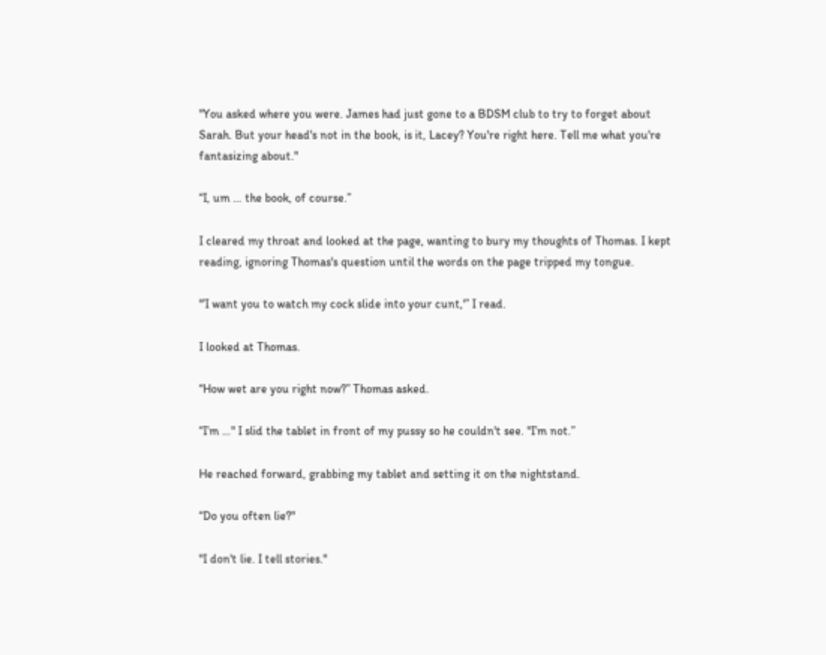"You asked where you were. James had just gone to a BDSM club to try to forget about Sarah. But your head's not in the book, is it, Lacey? You're right here. Tell me what you're fantasizing about."

“I, um … the book, of course.”

I cleared my throat and looked at the page, wanting to bury my thoughts of Thomas. I kept reading, ignoring Thomas's question until the words on the page tripped my tongue.

"’I want you to watch my cock slide into your cunt,'” I read.

I looked at Thomas.

“How wet are you right now?” Thomas asked.

“I’m …" I slid the tablet in front of my pussy so he couldn't see. "I’m not.”

He reached forward, grabbing my tablet and setting it on the nightstand.

“Do you often lie?"

"I don't lie. I tell stories."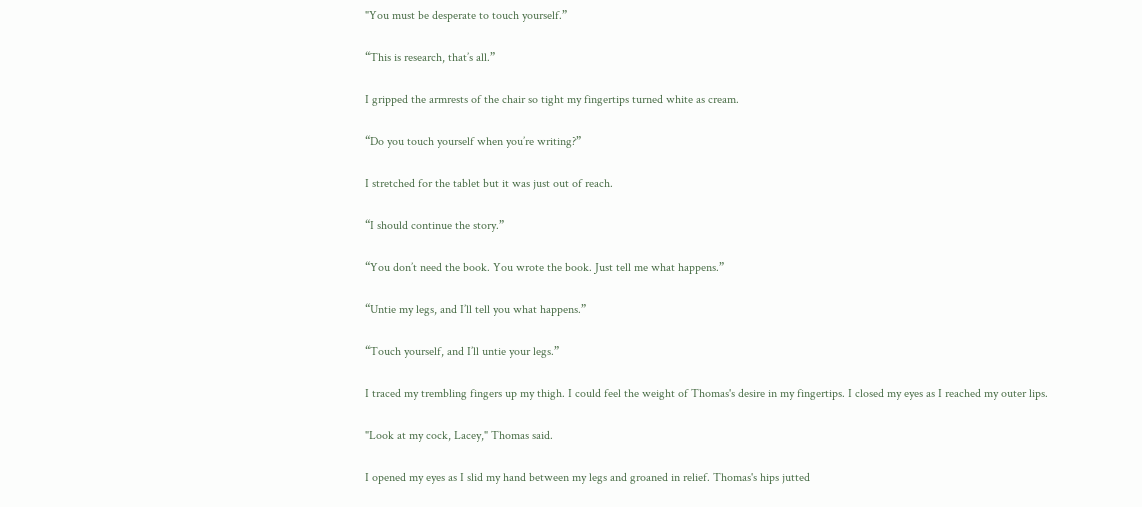"You must be desperate to touch yourself.”

“This is research, that’s all.”

I gripped the armrests of the chair so tight my fingertips turned white as cream.

“Do you touch yourself when you’re writing?”

I stretched for the tablet but it was just out of reach.

“I should continue the story.”

“You don’t need the book. You wrote the book. Just tell me what happens.”

“Untie my legs, and I’ll tell you what happens.”

“Touch yourself, and I’ll untie your legs.”

I traced my trembling fingers up my thigh. I could feel the weight of Thomas's desire in my fingertips. I closed my eyes as I reached my outer lips.

"Look at my cock, Lacey," Thomas said.

I opened my eyes as I slid my hand between my legs and groaned in relief. Thomas's hips jutted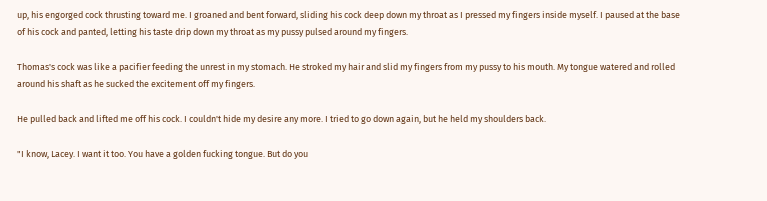up, his engorged cock thrusting toward me. I groaned and bent forward, sliding his cock deep down my throat as I pressed my fingers inside myself. I paused at the base of his cock and panted, letting his taste drip down my throat as my pussy pulsed around my fingers.

Thomas's cock was like a pacifier feeding the unrest in my stomach. He stroked my hair and slid my fingers from my pussy to his mouth. My tongue watered and rolled around his shaft as he sucked the excitement off my fingers.

He pulled back and lifted me off his cock. I couldn't hide my desire any more. I tried to go down again, but he held my shoulders back.

"I know, Lacey. I want it too. You have a golden fucking tongue. But do you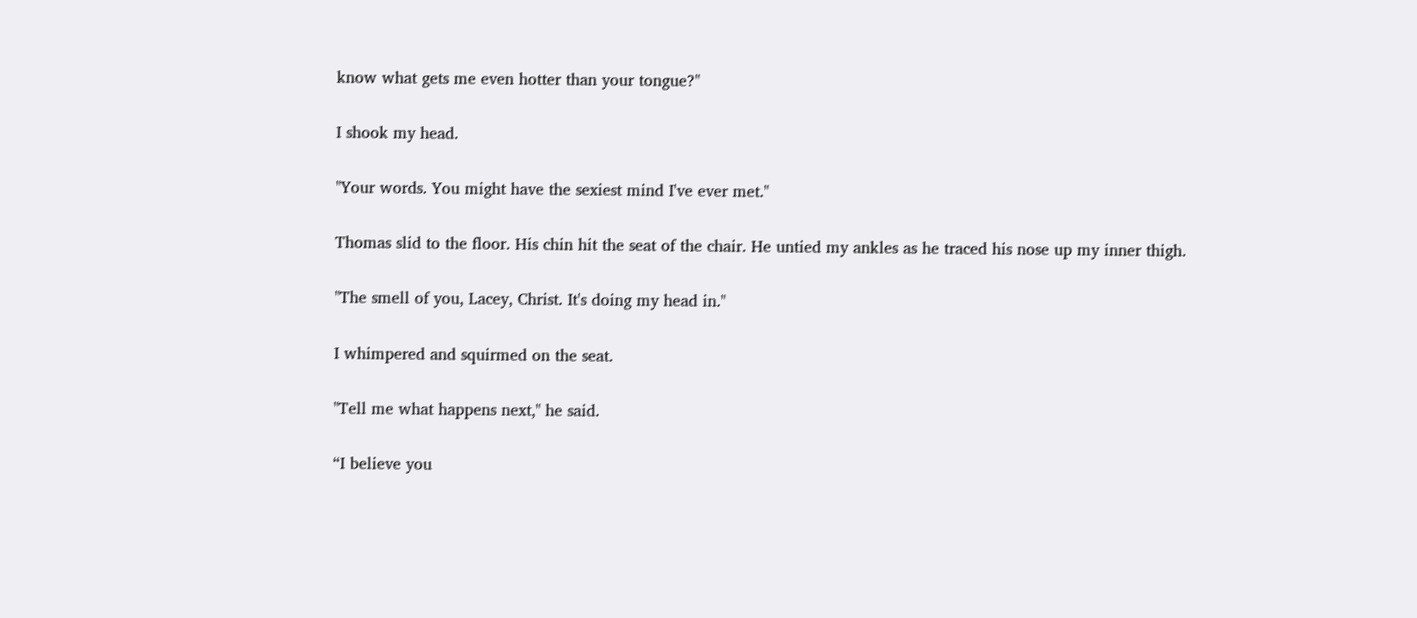know what gets me even hotter than your tongue?"

I shook my head.

"Your words. You might have the sexiest mind I've ever met."

Thomas slid to the floor. His chin hit the seat of the chair. He untied my ankles as he traced his nose up my inner thigh.

"The smell of you, Lacey, Christ. It's doing my head in."

I whimpered and squirmed on the seat.

"Tell me what happens next," he said.

“I believe you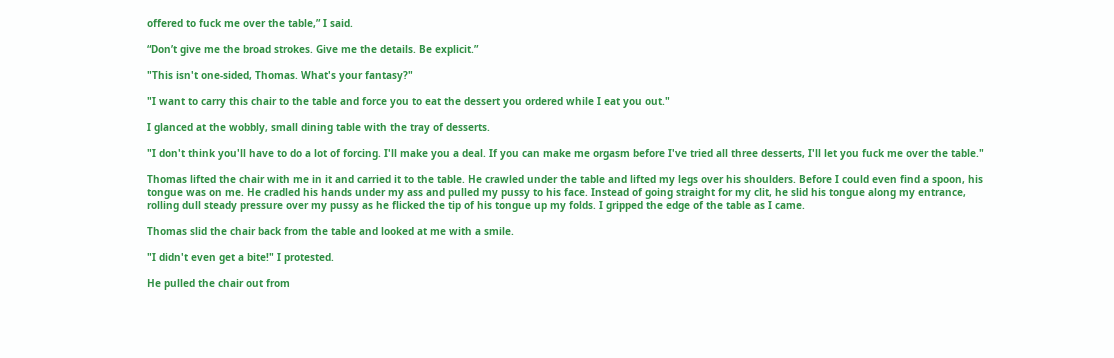offered to fuck me over the table,” I said.

“Don’t give me the broad strokes. Give me the details. Be explicit.”

"This isn't one-sided, Thomas. What's your fantasy?"

"I want to carry this chair to the table and force you to eat the dessert you ordered while I eat you out."

I glanced at the wobbly, small dining table with the tray of desserts.

"I don't think you'll have to do a lot of forcing. I'll make you a deal. If you can make me orgasm before I've tried all three desserts, I'll let you fuck me over the table."

Thomas lifted the chair with me in it and carried it to the table. He crawled under the table and lifted my legs over his shoulders. Before I could even find a spoon, his tongue was on me. He cradled his hands under my ass and pulled my pussy to his face. Instead of going straight for my clit, he slid his tongue along my entrance, rolling dull steady pressure over my pussy as he flicked the tip of his tongue up my folds. I gripped the edge of the table as I came.

Thomas slid the chair back from the table and looked at me with a smile.

"I didn't even get a bite!" I protested.

He pulled the chair out from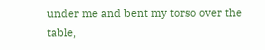under me and bent my torso over the table,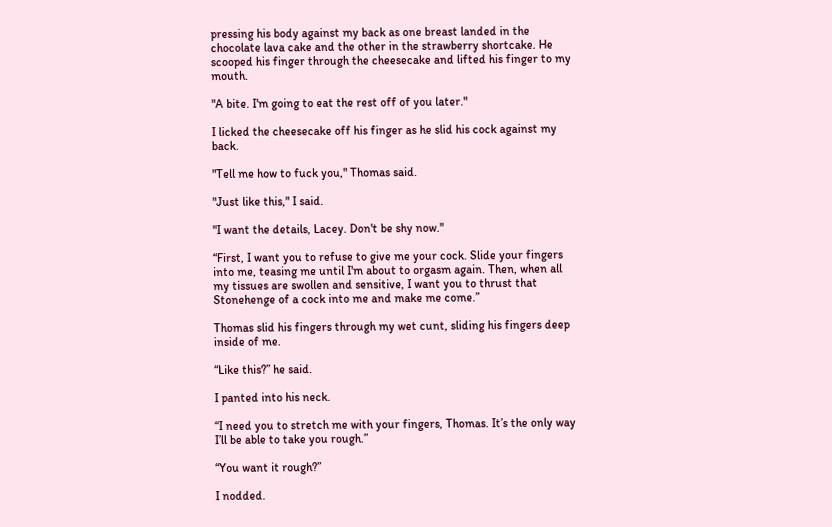pressing his body against my back as one breast landed in the chocolate lava cake and the other in the strawberry shortcake. He scooped his finger through the cheesecake and lifted his finger to my mouth.

"A bite. I'm going to eat the rest off of you later."

I licked the cheesecake off his finger as he slid his cock against my back.

"Tell me how to fuck you," Thomas said.

"Just like this," I said.

"I want the details, Lacey. Don't be shy now."

“First, I want you to refuse to give me your cock. Slide your fingers into me, teasing me until I'm about to orgasm again. Then, when all my tissues are swollen and sensitive, I want you to thrust that Stonehenge of a cock into me and make me come.”

Thomas slid his fingers through my wet cunt, sliding his fingers deep inside of me.

“Like this?” he said.

I panted into his neck.

“I need you to stretch me with your fingers, Thomas. It’s the only way I’ll be able to take you rough.”

“You want it rough?”

I nodded.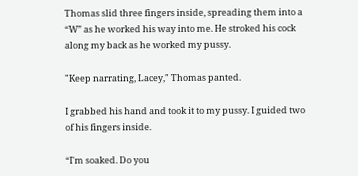Thomas slid three fingers inside, spreading them into a “W” as he worked his way into me. He stroked his cock along my back as he worked my pussy.

"Keep narrating, Lacey," Thomas panted.

I grabbed his hand and took it to my pussy. I guided two of his fingers inside.

“I'm soaked. Do you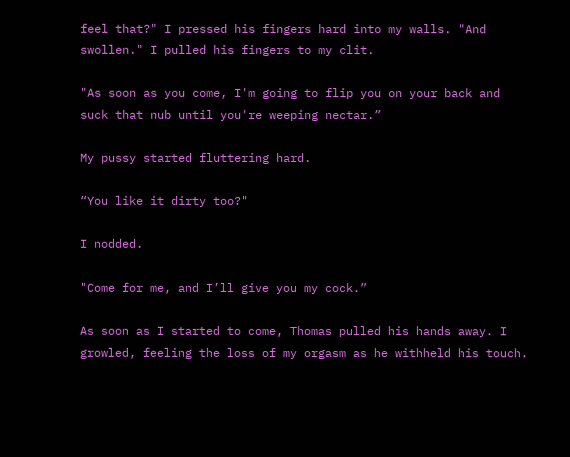feel that?" I pressed his fingers hard into my walls. "And swollen." I pulled his fingers to my clit.

"As soon as you come, I'm going to flip you on your back and suck that nub until you're weeping nectar.”

My pussy started fluttering hard.

“You like it dirty too?"

I nodded.

"Come for me, and I’ll give you my cock.”

As soon as I started to come, Thomas pulled his hands away. I growled, feeling the loss of my orgasm as he withheld his touch.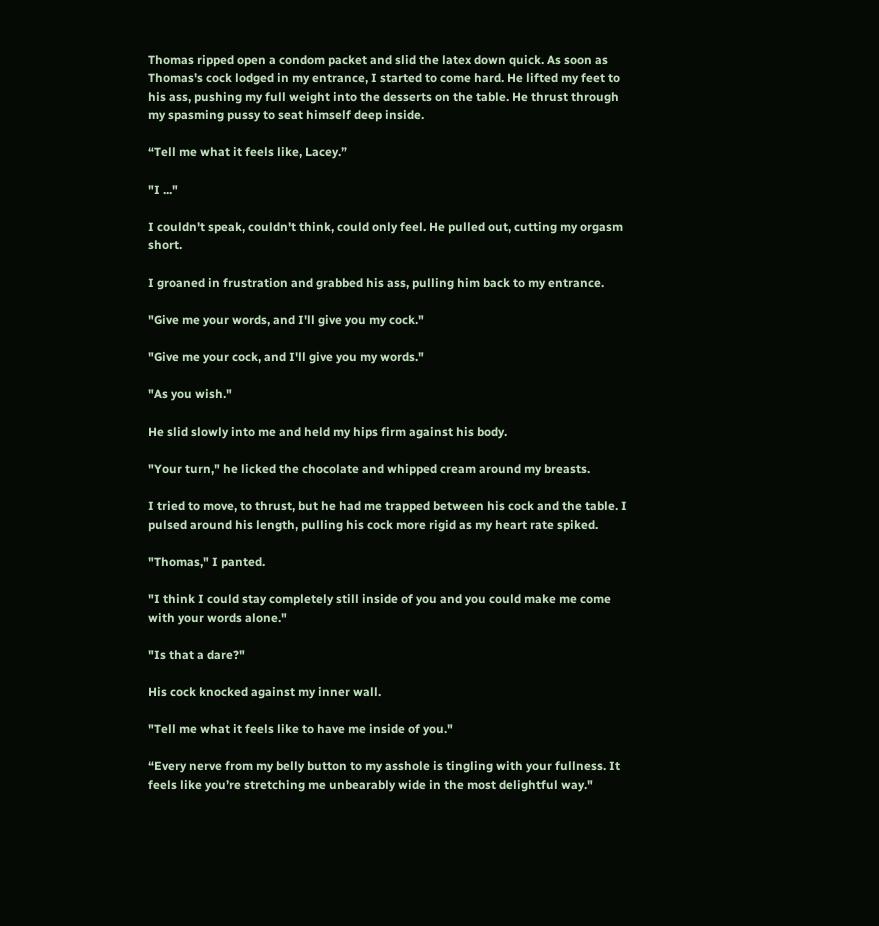Thomas ripped open a condom packet and slid the latex down quick. As soon as Thomas's cock lodged in my entrance, I started to come hard. He lifted my feet to his ass, pushing my full weight into the desserts on the table. He thrust through my spasming pussy to seat himself deep inside.

“Tell me what it feels like, Lacey.”

"I ..."

I couldn't speak, couldn't think, could only feel. He pulled out, cutting my orgasm short.

I groaned in frustration and grabbed his ass, pulling him back to my entrance.

"Give me your words, and I'll give you my cock."

"Give me your cock, and I'll give you my words."

"As you wish."

He slid slowly into me and held my hips firm against his body.

"Your turn," he licked the chocolate and whipped cream around my breasts.

I tried to move, to thrust, but he had me trapped between his cock and the table. I pulsed around his length, pulling his cock more rigid as my heart rate spiked.

"Thomas," I panted.

"I think I could stay completely still inside of you and you could make me come with your words alone."

"Is that a dare?"

His cock knocked against my inner wall.

"Tell me what it feels like to have me inside of you."

“Every nerve from my belly button to my asshole is tingling with your fullness. It feels like you’re stretching me unbearably wide in the most delightful way."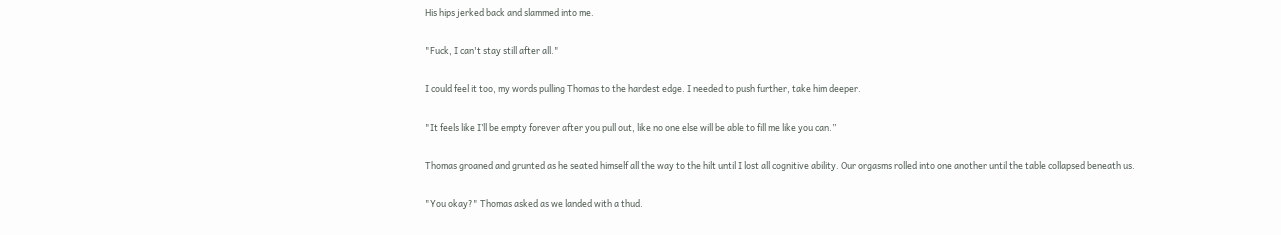His hips jerked back and slammed into me.

"Fuck, I can't stay still after all."

I could feel it too, my words pulling Thomas to the hardest edge. I needed to push further, take him deeper.

"It feels like I’ll be empty forever after you pull out, like no one else will be able to fill me like you can.”

Thomas groaned and grunted as he seated himself all the way to the hilt until I lost all cognitive ability. Our orgasms rolled into one another until the table collapsed beneath us.

"You okay?" Thomas asked as we landed with a thud.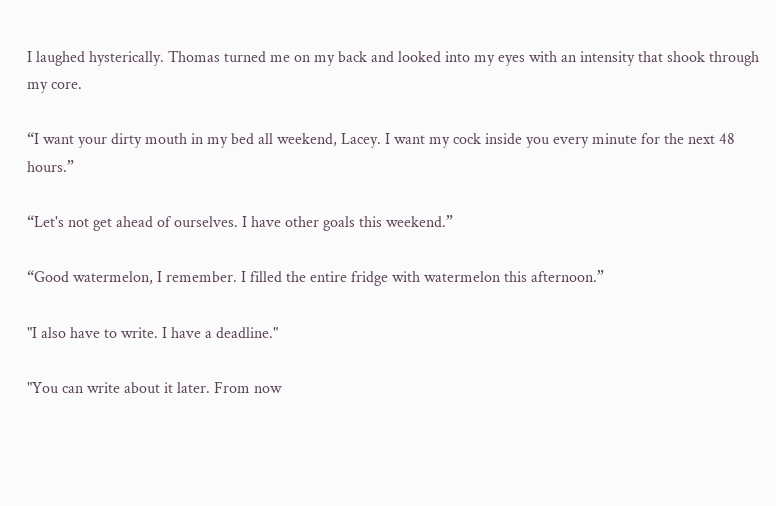I laughed hysterically. Thomas turned me on my back and looked into my eyes with an intensity that shook through my core.

“I want your dirty mouth in my bed all weekend, Lacey. I want my cock inside you every minute for the next 48 hours.”

“Let's not get ahead of ourselves. I have other goals this weekend.”

“Good watermelon, I remember. I filled the entire fridge with watermelon this afternoon.”

"I also have to write. I have a deadline."

"You can write about it later. From now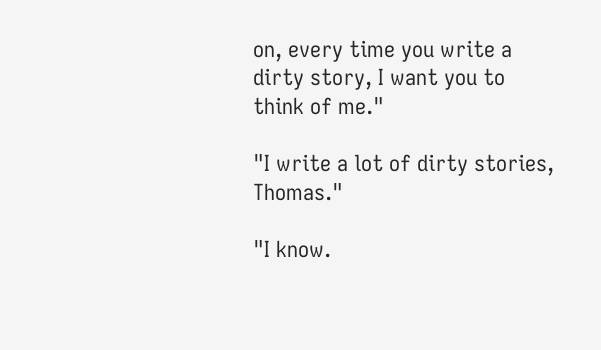on, every time you write a dirty story, I want you to think of me."

"I write a lot of dirty stories, Thomas."

"I know.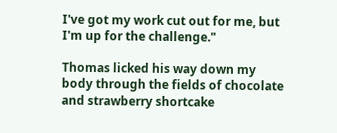I've got my work cut out for me, but I'm up for the challenge."

Thomas licked his way down my body through the fields of chocolate and strawberry shortcake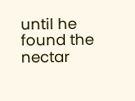until he found the nectar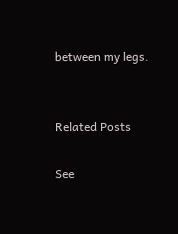between my legs.


Related Posts

See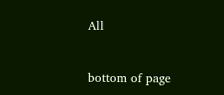All


bottom of page